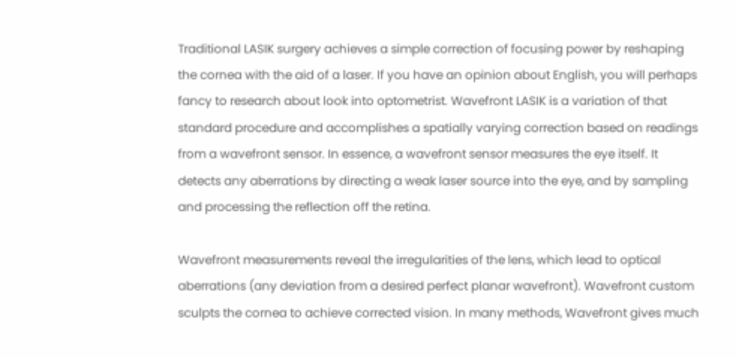Traditional LASIK surgery achieves a simple correction of focusing power by reshaping the cornea with the aid of a laser. If you have an opinion about English, you will perhaps fancy to research about look into optometrist. Wavefront LASIK is a variation of that standard procedure and accomplishes a spatially varying correction based on readings from a wavefront sensor. In essence, a wavefront sensor measures the eye itself. It detects any aberrations by directing a weak laser source into the eye, and by sampling and processing the reflection off the retina.

Wavefront measurements reveal the irregularities of the lens, which lead to optical aberrations (any deviation from a desired perfect planar wavefront). Wavefront custom sculpts the cornea to achieve corrected vision. In many methods, Wavefront gives much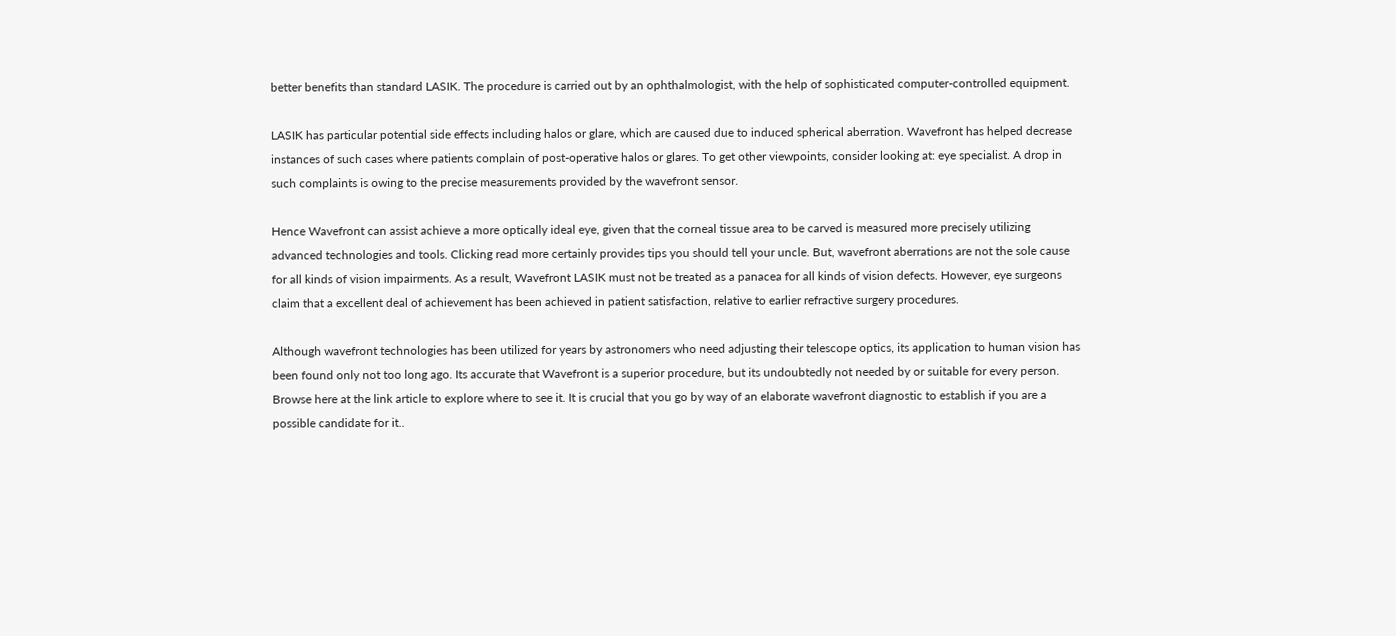better benefits than standard LASIK. The procedure is carried out by an ophthalmologist, with the help of sophisticated computer-controlled equipment.

LASIK has particular potential side effects including halos or glare, which are caused due to induced spherical aberration. Wavefront has helped decrease instances of such cases where patients complain of post-operative halos or glares. To get other viewpoints, consider looking at: eye specialist. A drop in such complaints is owing to the precise measurements provided by the wavefront sensor.

Hence Wavefront can assist achieve a more optically ideal eye, given that the corneal tissue area to be carved is measured more precisely utilizing advanced technologies and tools. Clicking read more certainly provides tips you should tell your uncle. But, wavefront aberrations are not the sole cause for all kinds of vision impairments. As a result, Wavefront LASIK must not be treated as a panacea for all kinds of vision defects. However, eye surgeons claim that a excellent deal of achievement has been achieved in patient satisfaction, relative to earlier refractive surgery procedures.

Although wavefront technologies has been utilized for years by astronomers who need adjusting their telescope optics, its application to human vision has been found only not too long ago. Its accurate that Wavefront is a superior procedure, but its undoubtedly not needed by or suitable for every person. Browse here at the link article to explore where to see it. It is crucial that you go by way of an elaborate wavefront diagnostic to establish if you are a possible candidate for it..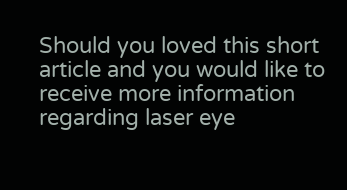Should you loved this short article and you would like to receive more information regarding laser eye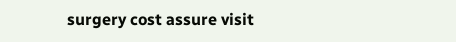surgery cost assure visit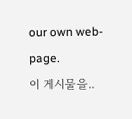our own web-page.
이 게시물을..